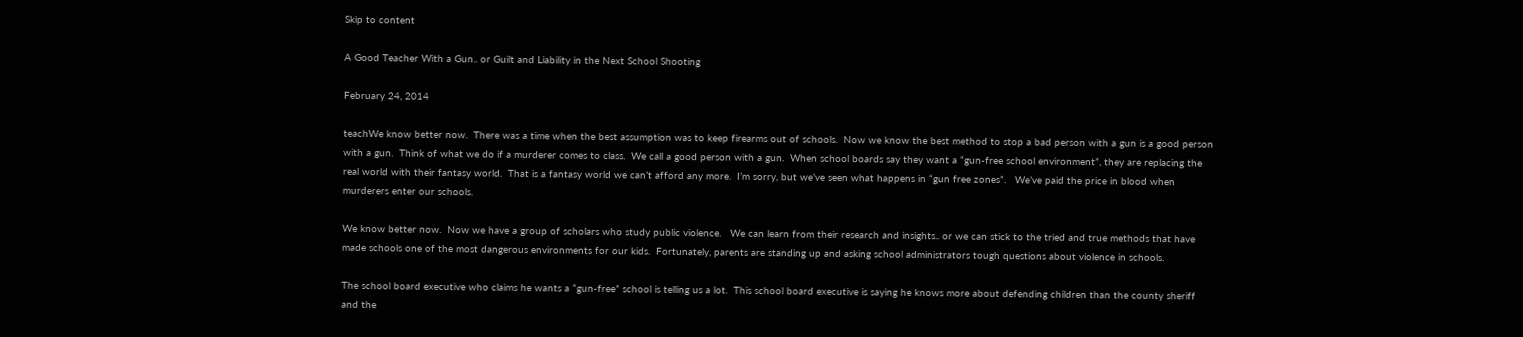Skip to content

A Good Teacher With a Gun.. or Guilt and Liability in the Next School Shooting

February 24, 2014

teachWe know better now.  There was a time when the best assumption was to keep firearms out of schools.  Now we know the best method to stop a bad person with a gun is a good person with a gun.  Think of what we do if a murderer comes to class.  We call a good person with a gun.  When school boards say they want a “gun-free school environment”, they are replacing the real world with their fantasy world.  That is a fantasy world we can’t afford any more.  I’m sorry, but we’ve seen what happens in “gun free zones”.   We’ve paid the price in blood when murderers enter our schools.

We know better now.  Now we have a group of scholars who study public violence.   We can learn from their research and insights.. or we can stick to the tried and true methods that have made schools one of the most dangerous environments for our kids.  Fortunately, parents are standing up and asking school administrators tough questions about violence in schools.

The school board executive who claims he wants a “gun-free” school is telling us a lot.  This school board executive is saying he knows more about defending children than the county sheriff and the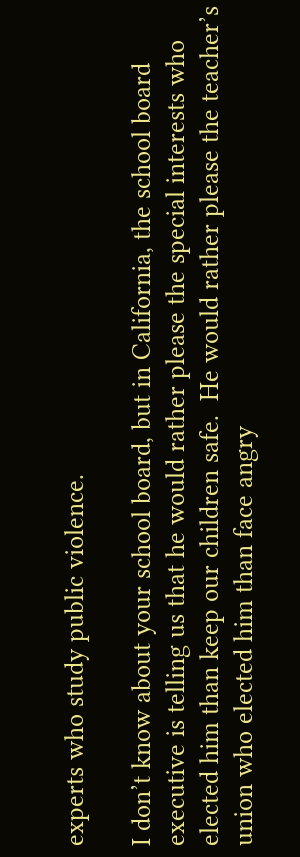experts who study public violence.

I don’t know about your school board, but in California, the school board executive is telling us that he would rather please the special interests who elected him than keep our children safe.  He would rather please the teacher’s union who elected him than face angry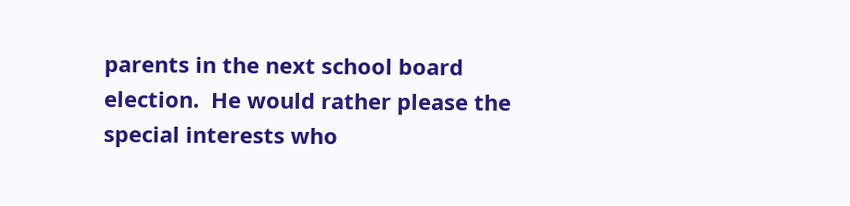parents in the next school board election.  He would rather please the special interests who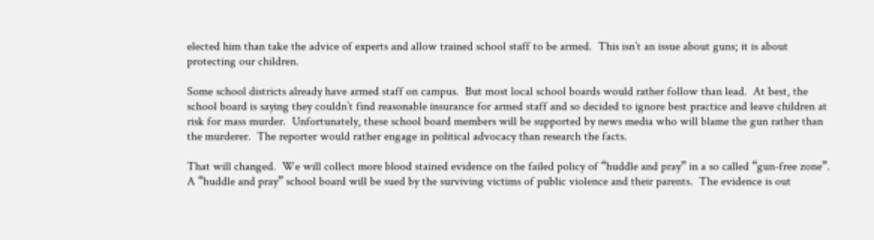elected him than take the advice of experts and allow trained school staff to be armed.  This isn’t an issue about guns; it is about protecting our children.

Some school districts already have armed staff on campus.  But most local school boards would rather follow than lead.  At best, the school board is saying they couldn’t find reasonable insurance for armed staff and so decided to ignore best practice and leave children at risk for mass murder.  Unfortunately, these school board members will be supported by news media who will blame the gun rather than the murderer.  The reporter would rather engage in political advocacy than research the facts.

That will changed.  We will collect more blood stained evidence on the failed policy of “huddle and pray” in a so called “gun-free zone”.  A “huddle and pray” school board will be sued by the surviving victims of public violence and their parents.  The evidence is out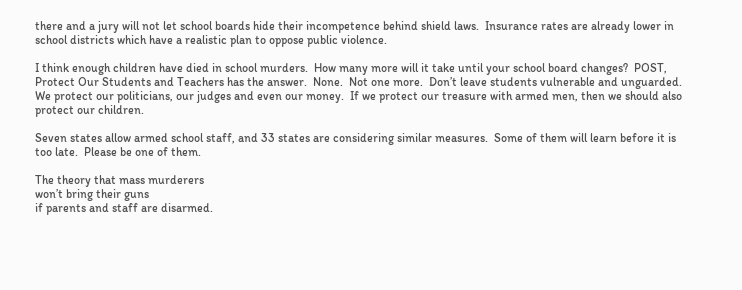there and a jury will not let school boards hide their incompetence behind shield laws.  Insurance rates are already lower in school districts which have a realistic plan to oppose public violence.

I think enough children have died in school murders.  How many more will it take until your school board changes?  POST, Protect Our Students and Teachers has the answer.  None.  Not one more.  Don’t leave students vulnerable and unguarded.  We protect our politicians, our judges and even our money.  If we protect our treasure with armed men, then we should also protect our children.

Seven states allow armed school staff, and 33 states are considering similar measures.  Some of them will learn before it is too late.  Please be one of them.

The theory that mass murderers
won’t bring their guns
if parents and staff are disarmed.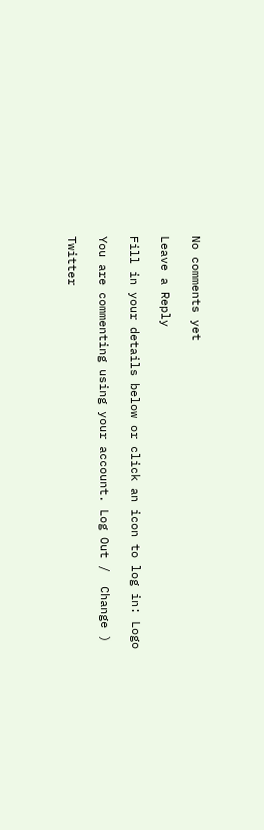No comments yet

Leave a Reply

Fill in your details below or click an icon to log in: Logo

You are commenting using your account. Log Out /  Change )

Twitter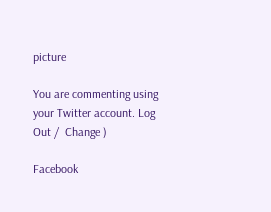picture

You are commenting using your Twitter account. Log Out /  Change )

Facebook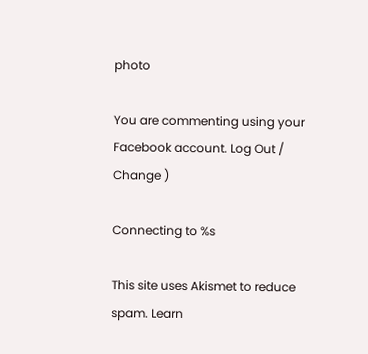photo

You are commenting using your Facebook account. Log Out /  Change )

Connecting to %s

This site uses Akismet to reduce spam. Learn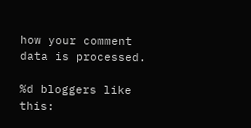how your comment data is processed.

%d bloggers like this: